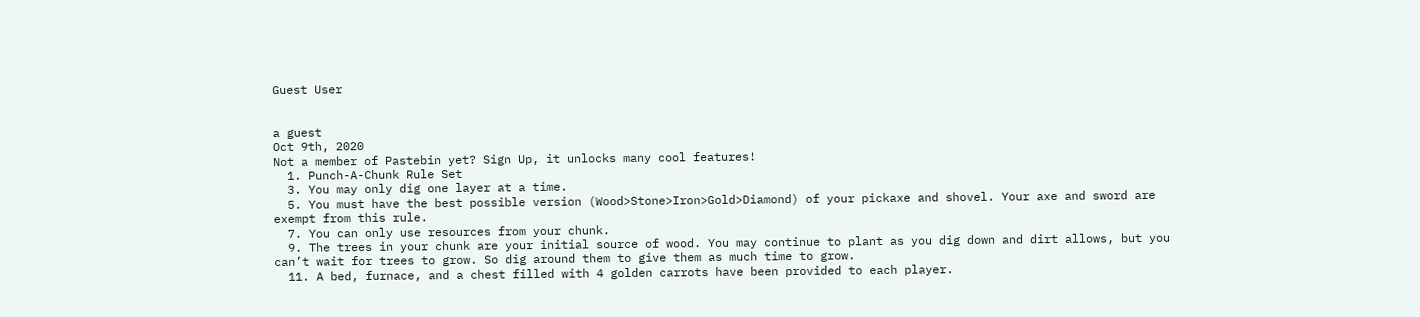Guest User


a guest
Oct 9th, 2020
Not a member of Pastebin yet? Sign Up, it unlocks many cool features!
  1. Punch-A-Chunk Rule Set
  3. You may only dig one layer at a time.
  5. You must have the best possible version (Wood>Stone>Iron>Gold>Diamond) of your pickaxe and shovel. Your axe and sword are exempt from this rule.
  7. You can only use resources from your chunk.
  9. The trees in your chunk are your initial source of wood. You may continue to plant as you dig down and dirt allows, but you can’t wait for trees to grow. So dig around them to give them as much time to grow.
  11. A bed, furnace, and a chest filled with 4 golden carrots have been provided to each player.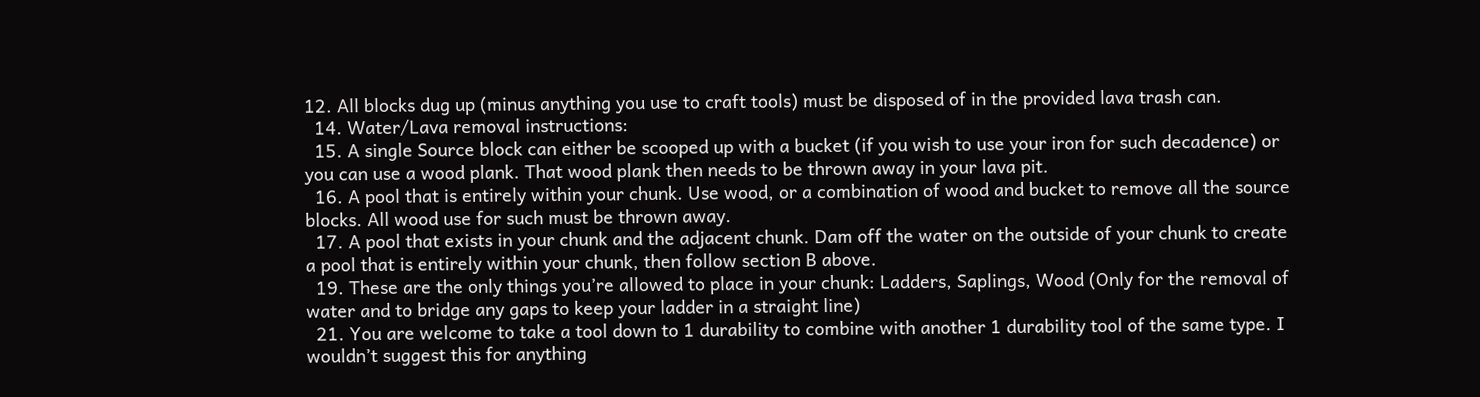12. All blocks dug up (minus anything you use to craft tools) must be disposed of in the provided lava trash can.
  14. Water/Lava removal instructions:
  15. A single Source block can either be scooped up with a bucket (if you wish to use your iron for such decadence) or you can use a wood plank. That wood plank then needs to be thrown away in your lava pit.
  16. A pool that is entirely within your chunk. Use wood, or a combination of wood and bucket to remove all the source blocks. All wood use for such must be thrown away.
  17. A pool that exists in your chunk and the adjacent chunk. Dam off the water on the outside of your chunk to create a pool that is entirely within your chunk, then follow section B above.
  19. These are the only things you’re allowed to place in your chunk: Ladders, Saplings, Wood (Only for the removal of water and to bridge any gaps to keep your ladder in a straight line)
  21. You are welcome to take a tool down to 1 durability to combine with another 1 durability tool of the same type. I wouldn’t suggest this for anything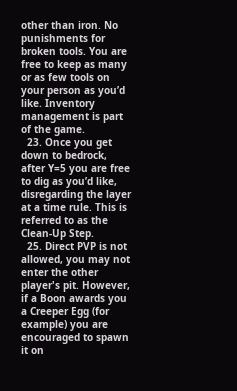other than iron. No punishments for broken tools. You are free to keep as many or as few tools on your person as you’d like. Inventory management is part of the game.
  23. Once you get down to bedrock, after Y=5 you are free to dig as you’d like, disregarding the layer at a time rule. This is referred to as the Clean-Up Step.
  25. Direct PVP is not allowed, you may not enter the other player's pit. However, if a Boon awards you a Creeper Egg (for example) you are encouraged to spawn it on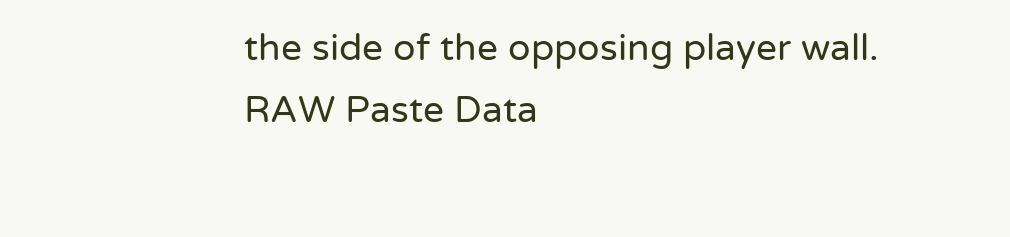the side of the opposing player wall.
RAW Paste Data